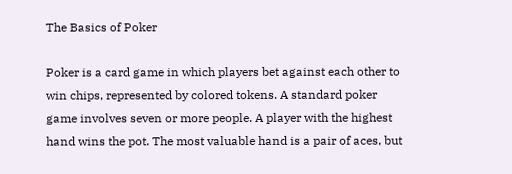The Basics of Poker

Poker is a card game in which players bet against each other to win chips, represented by colored tokens. A standard poker game involves seven or more people. A player with the highest hand wins the pot. The most valuable hand is a pair of aces, but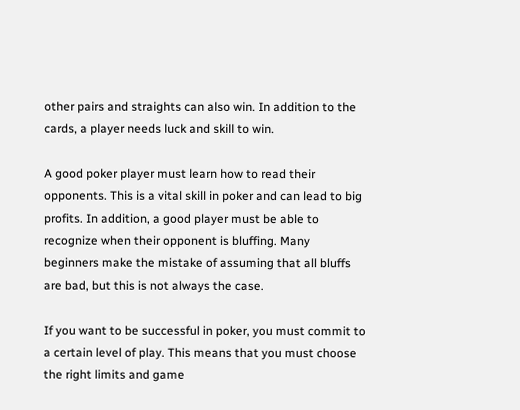other pairs and straights can also win. In addition to the cards, a player needs luck and skill to win.

A good poker player must learn how to read their opponents. This is a vital skill in poker and can lead to big profits. In addition, a good player must be able to recognize when their opponent is bluffing. Many beginners make the mistake of assuming that all bluffs are bad, but this is not always the case.

If you want to be successful in poker, you must commit to a certain level of play. This means that you must choose the right limits and game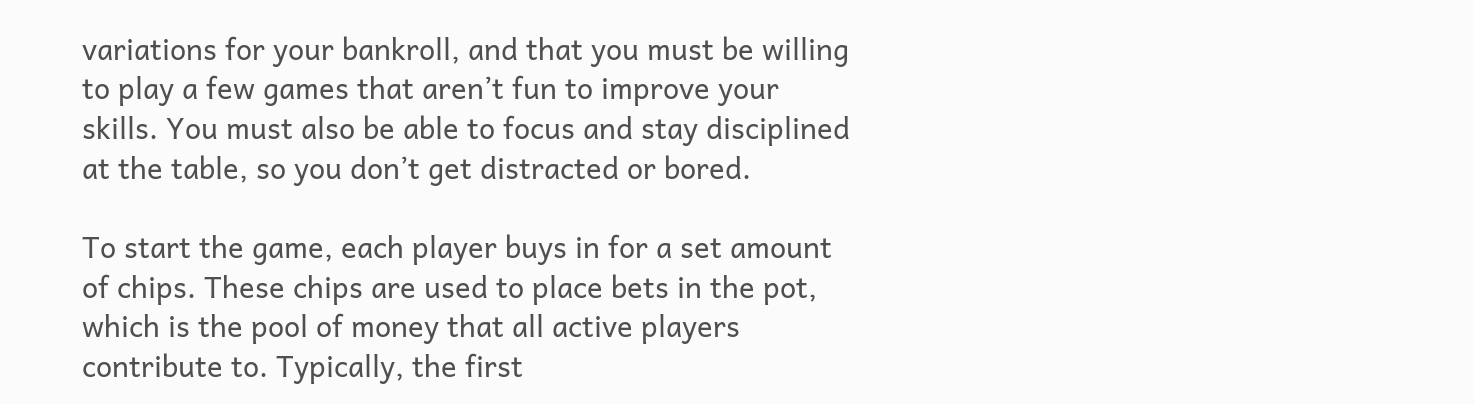variations for your bankroll, and that you must be willing to play a few games that aren’t fun to improve your skills. You must also be able to focus and stay disciplined at the table, so you don’t get distracted or bored.

To start the game, each player buys in for a set amount of chips. These chips are used to place bets in the pot, which is the pool of money that all active players contribute to. Typically, the first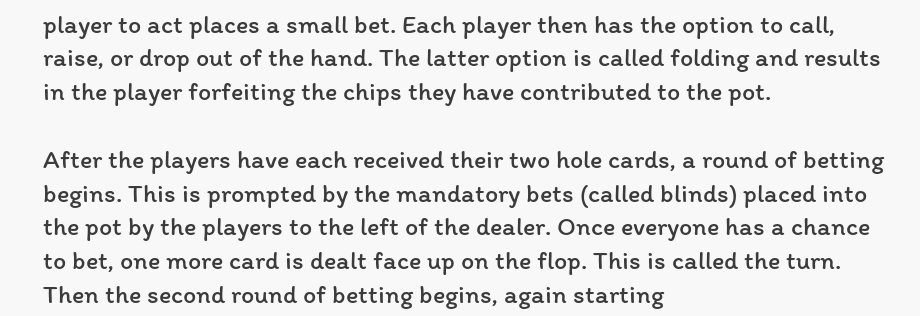player to act places a small bet. Each player then has the option to call, raise, or drop out of the hand. The latter option is called folding and results in the player forfeiting the chips they have contributed to the pot.

After the players have each received their two hole cards, a round of betting begins. This is prompted by the mandatory bets (called blinds) placed into the pot by the players to the left of the dealer. Once everyone has a chance to bet, one more card is dealt face up on the flop. This is called the turn. Then the second round of betting begins, again starting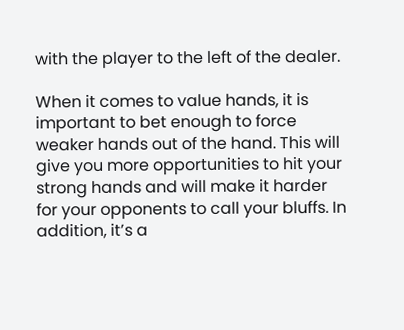with the player to the left of the dealer.

When it comes to value hands, it is important to bet enough to force weaker hands out of the hand. This will give you more opportunities to hit your strong hands and will make it harder for your opponents to call your bluffs. In addition, it’s a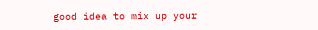good idea to mix up your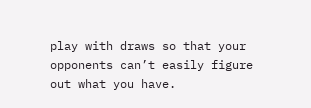play with draws so that your opponents can’t easily figure out what you have.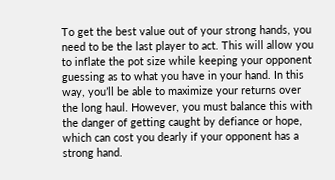To get the best value out of your strong hands, you need to be the last player to act. This will allow you to inflate the pot size while keeping your opponent guessing as to what you have in your hand. In this way, you’ll be able to maximize your returns over the long haul. However, you must balance this with the danger of getting caught by defiance or hope, which can cost you dearly if your opponent has a strong hand.